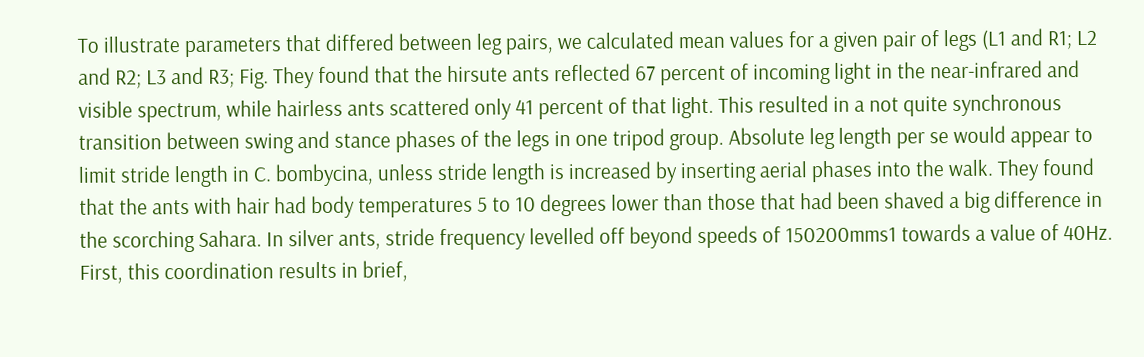To illustrate parameters that differed between leg pairs, we calculated mean values for a given pair of legs (L1 and R1; L2 and R2; L3 and R3; Fig. They found that the hirsute ants reflected 67 percent of incoming light in the near-infrared and visible spectrum, while hairless ants scattered only 41 percent of that light. This resulted in a not quite synchronous transition between swing and stance phases of the legs in one tripod group. Absolute leg length per se would appear to limit stride length in C. bombycina, unless stride length is increased by inserting aerial phases into the walk. They found that the ants with hair had body temperatures 5 to 10 degrees lower than those that had been shaved a big difference in the scorching Sahara. In silver ants, stride frequency levelled off beyond speeds of 150200mms1 towards a value of 40Hz. First, this coordination results in brief,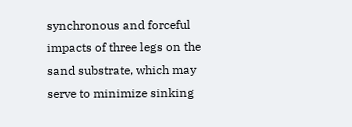synchronous and forceful impacts of three legs on the sand substrate, which may serve to minimize sinking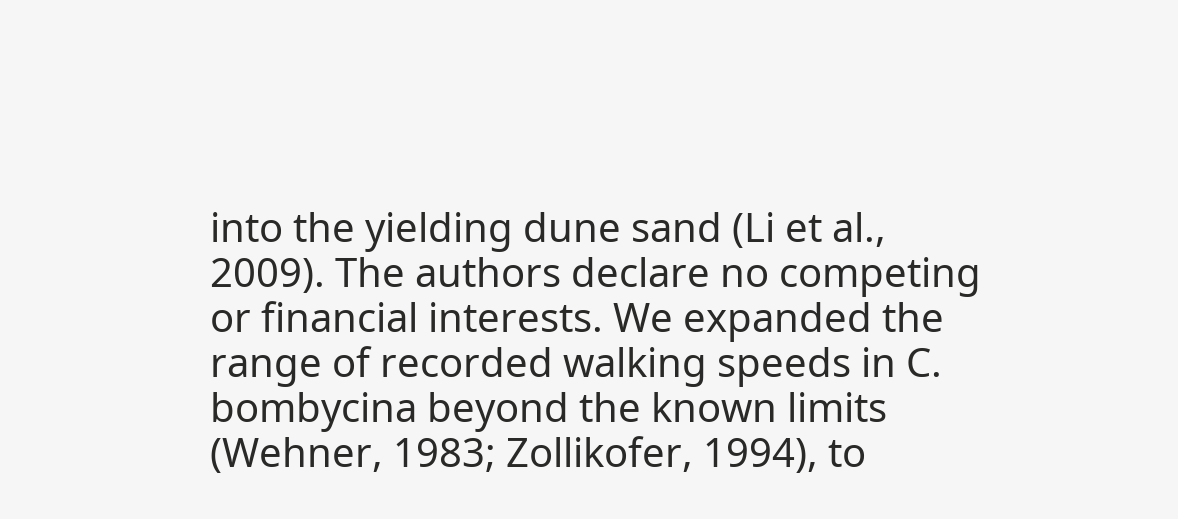into the yielding dune sand (Li et al., 2009). The authors declare no competing or financial interests. We expanded the range of recorded walking speeds in C. bombycina beyond the known limits (Wehner, 1983; Zollikofer, 1994), to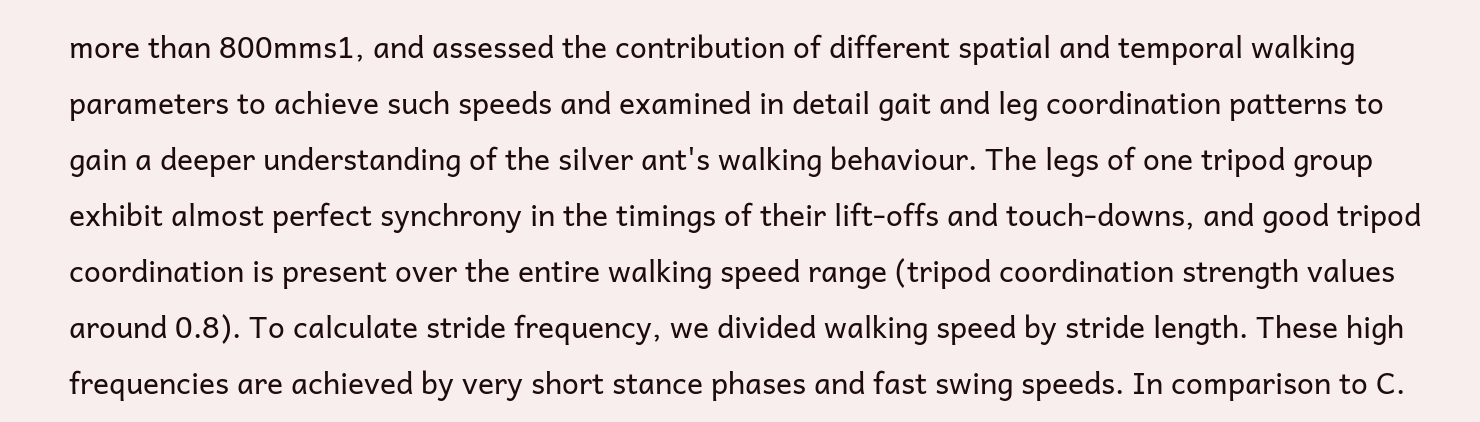more than 800mms1, and assessed the contribution of different spatial and temporal walking parameters to achieve such speeds and examined in detail gait and leg coordination patterns to gain a deeper understanding of the silver ant's walking behaviour. The legs of one tripod group exhibit almost perfect synchrony in the timings of their lift-offs and touch-downs, and good tripod coordination is present over the entire walking speed range (tripod coordination strength values around 0.8). To calculate stride frequency, we divided walking speed by stride length. These high frequencies are achieved by very short stance phases and fast swing speeds. In comparison to C.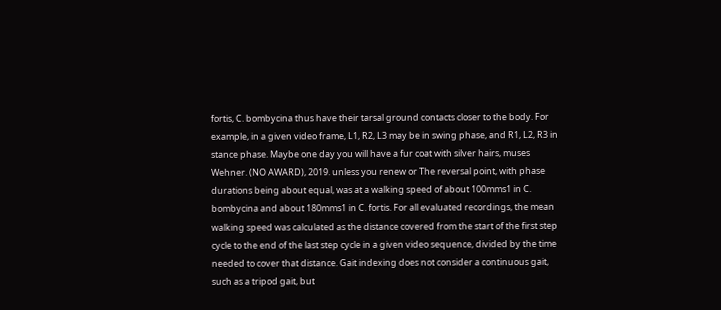fortis, C. bombycina thus have their tarsal ground contacts closer to the body. For example, in a given video frame, L1, R2, L3 may be in swing phase, and R1, L2, R3 in stance phase. Maybe one day you will have a fur coat with silver hairs, muses Wehner. (NO AWARD), 2019. unless you renew or The reversal point, with phase durations being about equal, was at a walking speed of about 100mms1 in C. bombycina and about 180mms1 in C. fortis. For all evaluated recordings, the mean walking speed was calculated as the distance covered from the start of the first step cycle to the end of the last step cycle in a given video sequence, divided by the time needed to cover that distance. Gait indexing does not consider a continuous gait, such as a tripod gait, but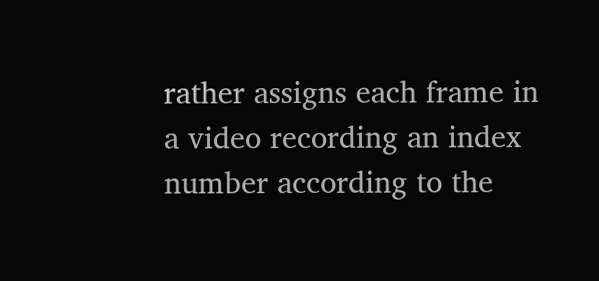rather assigns each frame in a video recording an index number according to the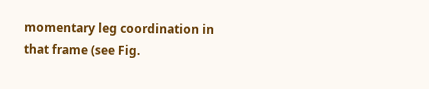momentary leg coordination in that frame (see Fig.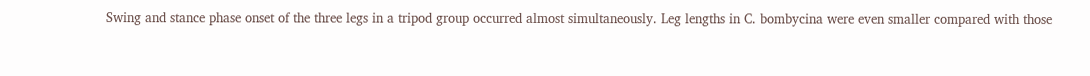Swing and stance phase onset of the three legs in a tripod group occurred almost simultaneously. Leg lengths in C. bombycina were even smaller compared with those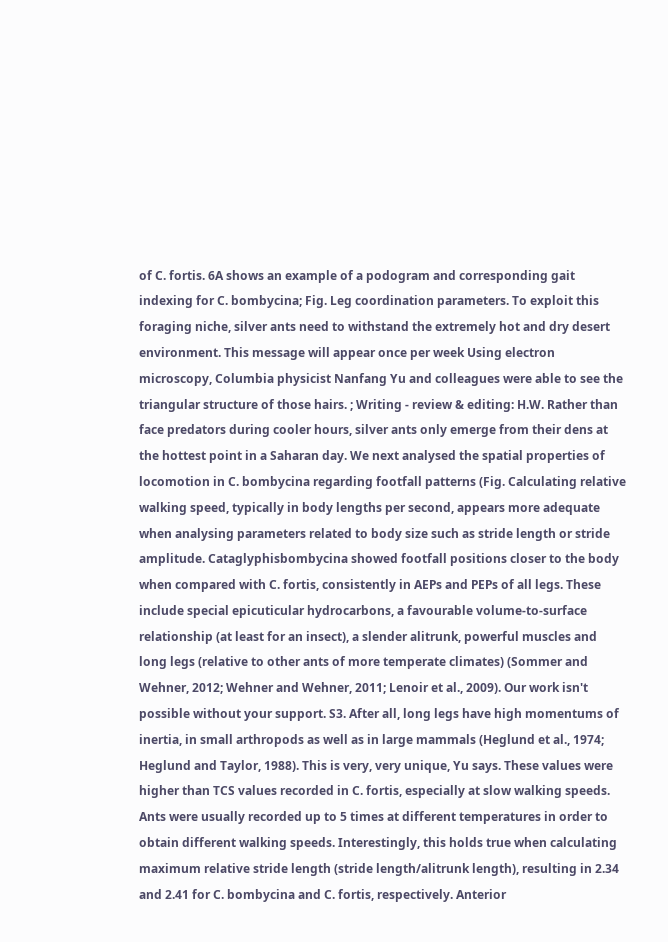of C. fortis. 6A shows an example of a podogram and corresponding gait indexing for C. bombycina; Fig. Leg coordination parameters. To exploit this foraging niche, silver ants need to withstand the extremely hot and dry desert environment. This message will appear once per week Using electron microscopy, Columbia physicist Nanfang Yu and colleagues were able to see the triangular structure of those hairs. ; Writing - review & editing: H.W. Rather than face predators during cooler hours, silver ants only emerge from their dens at the hottest point in a Saharan day. We next analysed the spatial properties of locomotion in C. bombycina regarding footfall patterns (Fig. Calculating relative walking speed, typically in body lengths per second, appears more adequate when analysing parameters related to body size such as stride length or stride amplitude. Cataglyphisbombycina showed footfall positions closer to the body when compared with C. fortis, consistently in AEPs and PEPs of all legs. These include special epicuticular hydrocarbons, a favourable volume-to-surface relationship (at least for an insect), a slender alitrunk, powerful muscles and long legs (relative to other ants of more temperate climates) (Sommer and Wehner, 2012; Wehner and Wehner, 2011; Lenoir et al., 2009). Our work isn't possible without your support. S3. After all, long legs have high momentums of inertia, in small arthropods as well as in large mammals (Heglund et al., 1974; Heglund and Taylor, 1988). This is very, very unique, Yu says. These values were higher than TCS values recorded in C. fortis, especially at slow walking speeds. Ants were usually recorded up to 5 times at different temperatures in order to obtain different walking speeds. Interestingly, this holds true when calculating maximum relative stride length (stride length/alitrunk length), resulting in 2.34 and 2.41 for C. bombycina and C. fortis, respectively. Anterior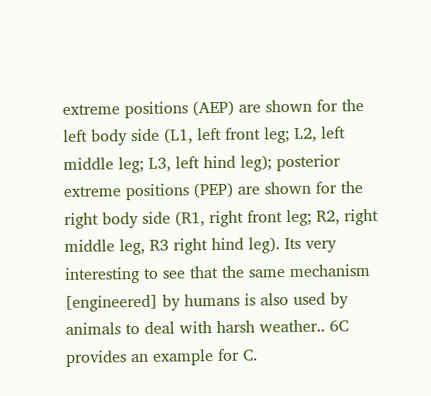extreme positions (AEP) are shown for the left body side (L1, left front leg; L2, left middle leg; L3, left hind leg); posterior extreme positions (PEP) are shown for the right body side (R1, right front leg; R2, right middle leg, R3 right hind leg). Its very interesting to see that the same mechanism [engineered] by humans is also used by animals to deal with harsh weather.. 6C provides an example for C.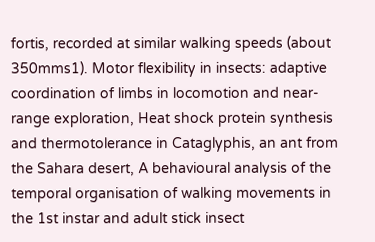fortis, recorded at similar walking speeds (about 350mms1). Motor flexibility in insects: adaptive coordination of limbs in locomotion and near-range exploration, Heat shock protein synthesis and thermotolerance in Cataglyphis, an ant from the Sahara desert, A behavioural analysis of the temporal organisation of walking movements in the 1st instar and adult stick insect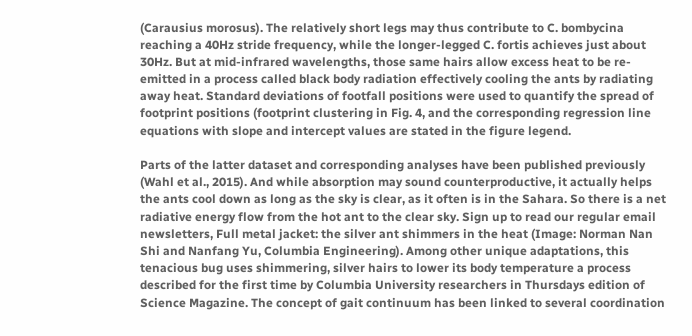(Carausius morosus). The relatively short legs may thus contribute to C. bombycina reaching a 40Hz stride frequency, while the longer-legged C. fortis achieves just about 30Hz. But at mid-infrared wavelengths, those same hairs allow excess heat to be re-emitted in a process called black body radiation effectively cooling the ants by radiating away heat. Standard deviations of footfall positions were used to quantify the spread of footprint positions (footprint clustering in Fig. 4, and the corresponding regression line equations with slope and intercept values are stated in the figure legend.

Parts of the latter dataset and corresponding analyses have been published previously (Wahl et al., 2015). And while absorption may sound counterproductive, it actually helps the ants cool down as long as the sky is clear, as it often is in the Sahara. So there is a net radiative energy flow from the hot ant to the clear sky. Sign up to read our regular email newsletters, Full metal jacket: the silver ant shimmers in the heat (Image: Norman Nan Shi and Nanfang Yu, Columbia Engineering). Among other unique adaptations, this tenacious bug uses shimmering, silver hairs to lower its body temperature a process described for the first time by Columbia University researchers in Thursdays edition of Science Magazine. The concept of gait continuum has been linked to several coordination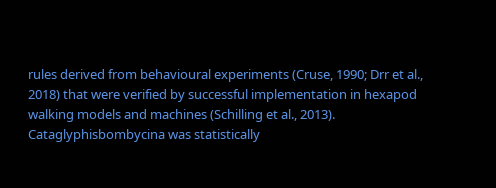rules derived from behavioural experiments (Cruse, 1990; Drr et al., 2018) that were verified by successful implementation in hexapod walking models and machines (Schilling et al., 2013). Cataglyphisbombycina was statistically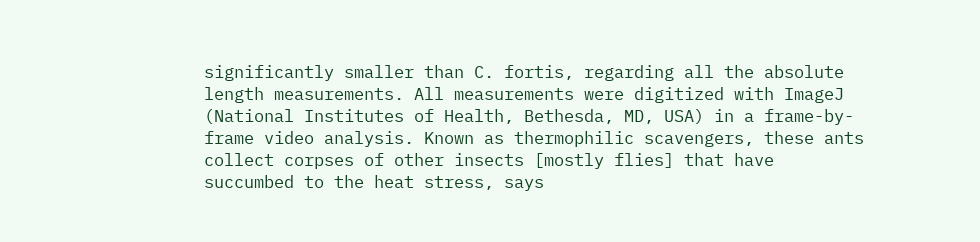significantly smaller than C. fortis, regarding all the absolute length measurements. All measurements were digitized with ImageJ (National Institutes of Health, Bethesda, MD, USA) in a frame-by-frame video analysis. Known as thermophilic scavengers, these ants collect corpses of other insects [mostly flies] that have succumbed to the heat stress, says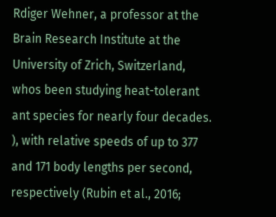Rdiger Wehner, a professor at the Brain Research Institute at the University of Zrich, Switzerland, whos been studying heat-tolerant ant species for nearly four decades. ), with relative speeds of up to 377 and 171 body lengths per second, respectively (Rubin et al., 2016;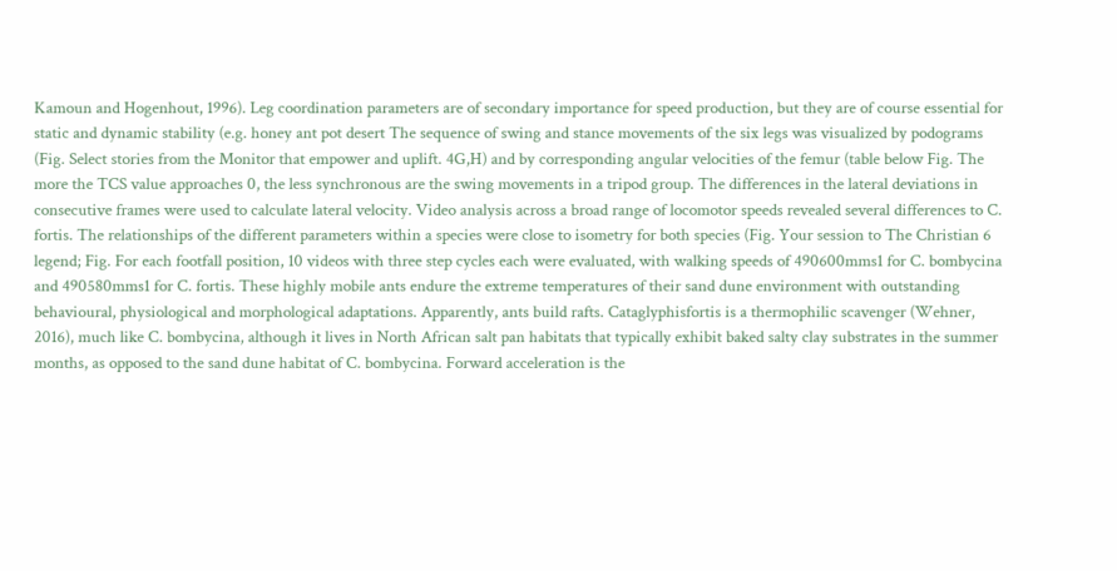Kamoun and Hogenhout, 1996). Leg coordination parameters are of secondary importance for speed production, but they are of course essential for static and dynamic stability (e.g. honey ant pot desert The sequence of swing and stance movements of the six legs was visualized by podograms (Fig. Select stories from the Monitor that empower and uplift. 4G,H) and by corresponding angular velocities of the femur (table below Fig. The more the TCS value approaches 0, the less synchronous are the swing movements in a tripod group. The differences in the lateral deviations in consecutive frames were used to calculate lateral velocity. Video analysis across a broad range of locomotor speeds revealed several differences to C. fortis. The relationships of the different parameters within a species were close to isometry for both species (Fig. Your session to The Christian 6 legend; Fig. For each footfall position, 10 videos with three step cycles each were evaluated, with walking speeds of 490600mms1 for C. bombycina and 490580mms1 for C. fortis. These highly mobile ants endure the extreme temperatures of their sand dune environment with outstanding behavioural, physiological and morphological adaptations. Apparently, ants build rafts. Cataglyphisfortis is a thermophilic scavenger (Wehner, 2016), much like C. bombycina, although it lives in North African salt pan habitats that typically exhibit baked salty clay substrates in the summer months, as opposed to the sand dune habitat of C. bombycina. Forward acceleration is the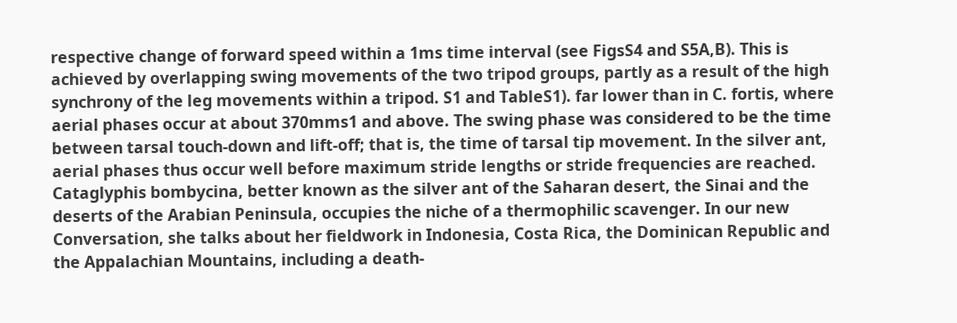respective change of forward speed within a 1ms time interval (see FigsS4 and S5A,B). This is achieved by overlapping swing movements of the two tripod groups, partly as a result of the high synchrony of the leg movements within a tripod. S1 and TableS1). far lower than in C. fortis, where aerial phases occur at about 370mms1 and above. The swing phase was considered to be the time between tarsal touch-down and lift-off; that is, the time of tarsal tip movement. In the silver ant, aerial phases thus occur well before maximum stride lengths or stride frequencies are reached. Cataglyphis bombycina, better known as the silver ant of the Saharan desert, the Sinai and the deserts of the Arabian Peninsula, occupies the niche of a thermophilic scavenger. In our new Conversation, she talks about her fieldwork in Indonesia, Costa Rica, the Dominican Republic and the Appalachian Mountains, including a death-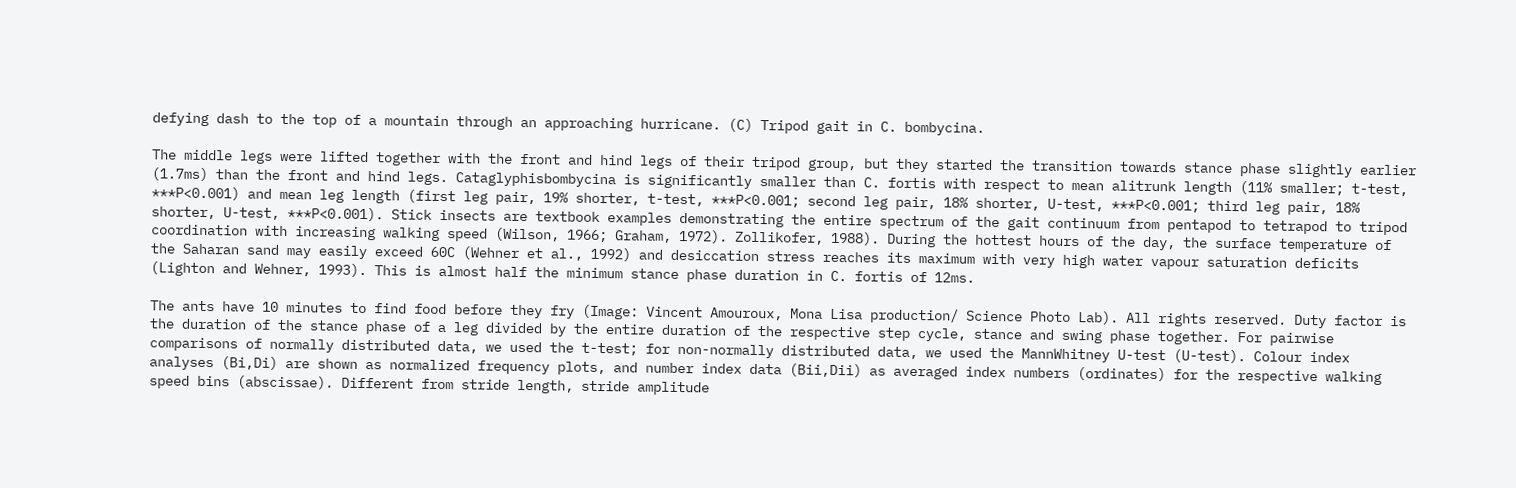defying dash to the top of a mountain through an approaching hurricane. (C) Tripod gait in C. bombycina.

The middle legs were lifted together with the front and hind legs of their tripod group, but they started the transition towards stance phase slightly earlier (1.7ms) than the front and hind legs. Cataglyphisbombycina is significantly smaller than C. fortis with respect to mean alitrunk length (11% smaller; t-test, ***P<0.001) and mean leg length (first leg pair, 19% shorter, t-test, ***P<0.001; second leg pair, 18% shorter, U-test, ***P<0.001; third leg pair, 18% shorter, U-test, ***P<0.001). Stick insects are textbook examples demonstrating the entire spectrum of the gait continuum from pentapod to tetrapod to tripod coordination with increasing walking speed (Wilson, 1966; Graham, 1972). Zollikofer, 1988). During the hottest hours of the day, the surface temperature of the Saharan sand may easily exceed 60C (Wehner et al., 1992) and desiccation stress reaches its maximum with very high water vapour saturation deficits (Lighton and Wehner, 1993). This is almost half the minimum stance phase duration in C. fortis of 12ms.

The ants have 10 minutes to find food before they fry (Image: Vincent Amouroux, Mona Lisa production/ Science Photo Lab). All rights reserved. Duty factor is the duration of the stance phase of a leg divided by the entire duration of the respective step cycle, stance and swing phase together. For pairwise comparisons of normally distributed data, we used the t-test; for non-normally distributed data, we used the MannWhitney U-test (U-test). Colour index analyses (Bi,Di) are shown as normalized frequency plots, and number index data (Bii,Dii) as averaged index numbers (ordinates) for the respective walking speed bins (abscissae). Different from stride length, stride amplitude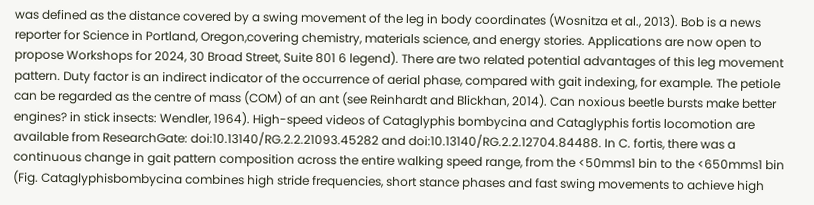was defined as the distance covered by a swing movement of the leg in body coordinates (Wosnitza et al., 2013). Bob is a news reporter for Science in Portland, Oregon,covering chemistry, materials science, and energy stories. Applications are now open to propose Workshops for 2024, 30 Broad Street, Suite 801 6 legend). There are two related potential advantages of this leg movement pattern. Duty factor is an indirect indicator of the occurrence of aerial phase, compared with gait indexing, for example. The petiole can be regarded as the centre of mass (COM) of an ant (see Reinhardt and Blickhan, 2014). Can noxious beetle bursts make better engines? in stick insects: Wendler, 1964). High-speed videos of Cataglyphis bombycina and Cataglyphis fortis locomotion are available from ResearchGate: doi:10.13140/RG.2.2.21093.45282 and doi:10.13140/RG.2.2.12704.84488. In C. fortis, there was a continuous change in gait pattern composition across the entire walking speed range, from the <50mms1 bin to the <650mms1 bin (Fig. Cataglyphisbombycina combines high stride frequencies, short stance phases and fast swing movements to achieve high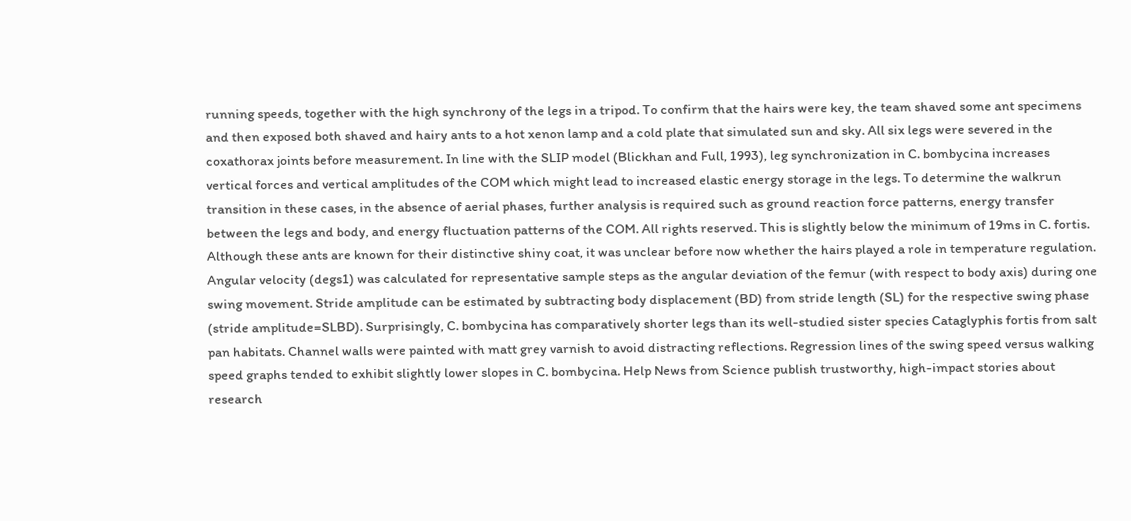running speeds, together with the high synchrony of the legs in a tripod. To confirm that the hairs were key, the team shaved some ant specimens and then exposed both shaved and hairy ants to a hot xenon lamp and a cold plate that simulated sun and sky. All six legs were severed in the coxathorax joints before measurement. In line with the SLIP model (Blickhan and Full, 1993), leg synchronization in C. bombycina increases vertical forces and vertical amplitudes of the COM which might lead to increased elastic energy storage in the legs. To determine the walkrun transition in these cases, in the absence of aerial phases, further analysis is required such as ground reaction force patterns, energy transfer between the legs and body, and energy fluctuation patterns of the COM. All rights reserved. This is slightly below the minimum of 19ms in C. fortis. Although these ants are known for their distinctive shiny coat, it was unclear before now whether the hairs played a role in temperature regulation. Angular velocity (degs1) was calculated for representative sample steps as the angular deviation of the femur (with respect to body axis) during one swing movement. Stride amplitude can be estimated by subtracting body displacement (BD) from stride length (SL) for the respective swing phase (stride amplitude=SLBD). Surprisingly, C. bombycina has comparatively shorter legs than its well-studied sister species Cataglyphis fortis from salt pan habitats. Channel walls were painted with matt grey varnish to avoid distracting reflections. Regression lines of the swing speed versus walking speed graphs tended to exhibit slightly lower slopes in C. bombycina. Help News from Science publish trustworthy, high-impact stories about research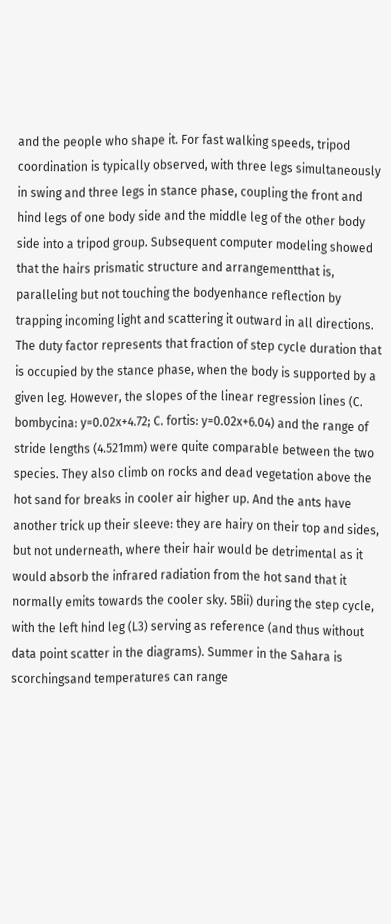and the people who shape it. For fast walking speeds, tripod coordination is typically observed, with three legs simultaneously in swing and three legs in stance phase, coupling the front and hind legs of one body side and the middle leg of the other body side into a tripod group. Subsequent computer modeling showed that the hairs prismatic structure and arrangementthat is, paralleling but not touching the bodyenhance reflection by trapping incoming light and scattering it outward in all directions. The duty factor represents that fraction of step cycle duration that is occupied by the stance phase, when the body is supported by a given leg. However, the slopes of the linear regression lines (C. bombycina: y=0.02x+4.72; C. fortis: y=0.02x+6.04) and the range of stride lengths (4.521mm) were quite comparable between the two species. They also climb on rocks and dead vegetation above the hot sand for breaks in cooler air higher up. And the ants have another trick up their sleeve: they are hairy on their top and sides, but not underneath, where their hair would be detrimental as it would absorb the infrared radiation from the hot sand that it normally emits towards the cooler sky. 5Bii) during the step cycle, with the left hind leg (L3) serving as reference (and thus without data point scatter in the diagrams). Summer in the Sahara is scorchingsand temperatures can range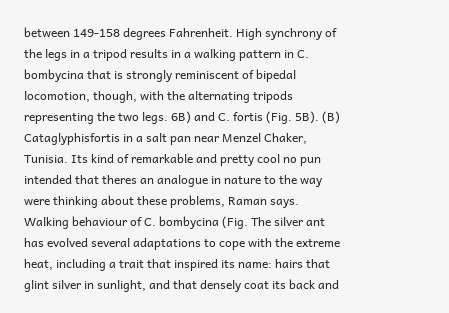between 149-158 degrees Fahrenheit. High synchrony of the legs in a tripod results in a walking pattern in C. bombycina that is strongly reminiscent of bipedal locomotion, though, with the alternating tripods representing the two legs. 6B) and C. fortis (Fig. 5B). (B) Cataglyphisfortis in a salt pan near Menzel Chaker, Tunisia. Its kind of remarkable and pretty cool no pun intended that theres an analogue in nature to the way were thinking about these problems, Raman says. Walking behaviour of C. bombycina (Fig. The silver ant has evolved several adaptations to cope with the extreme heat, including a trait that inspired its name: hairs that glint silver in sunlight, and that densely coat its back and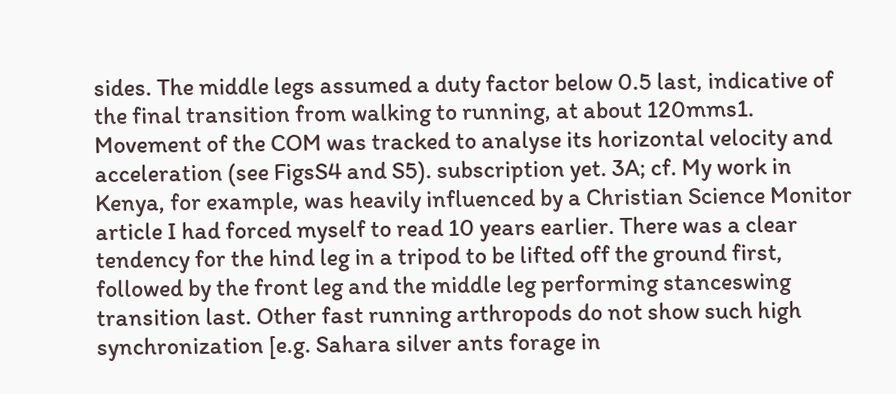sides. The middle legs assumed a duty factor below 0.5 last, indicative of the final transition from walking to running, at about 120mms1. Movement of the COM was tracked to analyse its horizontal velocity and acceleration (see FigsS4 and S5). subscription yet. 3A; cf. My work in Kenya, for example, was heavily influenced by a Christian Science Monitor article I had forced myself to read 10 years earlier. There was a clear tendency for the hind leg in a tripod to be lifted off the ground first, followed by the front leg and the middle leg performing stanceswing transition last. Other fast running arthropods do not show such high synchronization [e.g. Sahara silver ants forage in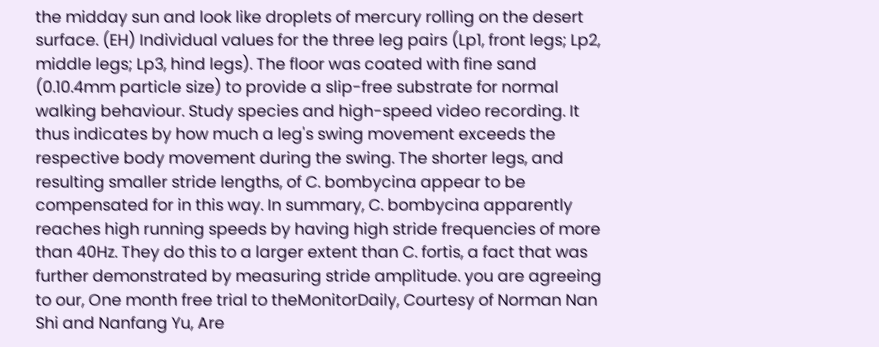the midday sun and look like droplets of mercury rolling on the desert surface. (EH) Individual values for the three leg pairs (Lp1, front legs; Lp2, middle legs; Lp3, hind legs). The floor was coated with fine sand (0.10.4mm particle size) to provide a slip-free substrate for normal walking behaviour. Study species and high-speed video recording. It thus indicates by how much a leg's swing movement exceeds the respective body movement during the swing. The shorter legs, and resulting smaller stride lengths, of C. bombycina appear to be compensated for in this way. In summary, C. bombycina apparently reaches high running speeds by having high stride frequencies of more than 40Hz. They do this to a larger extent than C. fortis, a fact that was further demonstrated by measuring stride amplitude. you are agreeing to our, One month free trial to theMonitorDaily, Courtesy of Norman Nan Shi and Nanfang Yu, Are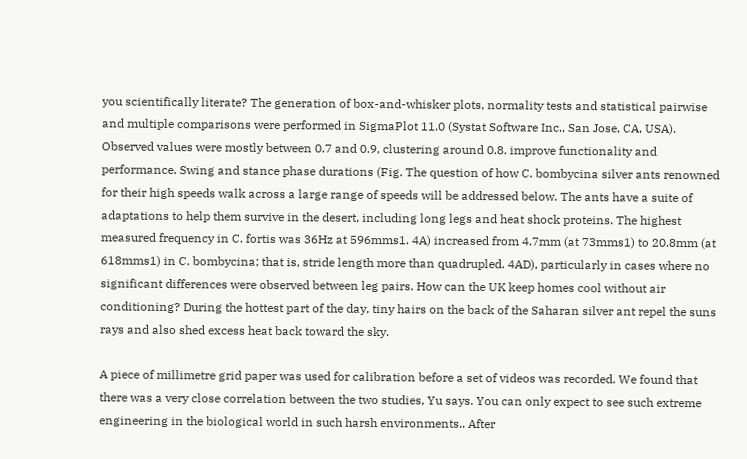you scientifically literate? The generation of box-and-whisker plots, normality tests and statistical pairwise and multiple comparisons were performed in SigmaPlot 11.0 (Systat Software Inc., San Jose, CA, USA). Observed values were mostly between 0.7 and 0.9, clustering around 0.8. improve functionality and performance. Swing and stance phase durations (Fig. The question of how C. bombycina silver ants renowned for their high speeds walk across a large range of speeds will be addressed below. The ants have a suite of adaptations to help them survive in the desert, including long legs and heat shock proteins. The highest measured frequency in C. fortis was 36Hz at 596mms1. 4A) increased from 4.7mm (at 73mms1) to 20.8mm (at 618mms1) in C. bombycina; that is, stride length more than quadrupled. 4AD), particularly in cases where no significant differences were observed between leg pairs. How can the UK keep homes cool without air conditioning? During the hottest part of the day, tiny hairs on the back of the Saharan silver ant repel the suns rays and also shed excess heat back toward the sky.

A piece of millimetre grid paper was used for calibration before a set of videos was recorded. We found that there was a very close correlation between the two studies, Yu says. You can only expect to see such extreme engineering in the biological world in such harsh environments.. After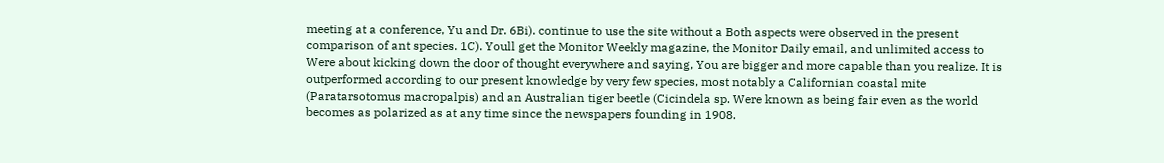meeting at a conference, Yu and Dr. 6Bi). continue to use the site without a Both aspects were observed in the present comparison of ant species. 1C). Youll get the Monitor Weekly magazine, the Monitor Daily email, and unlimited access to Were about kicking down the door of thought everywhere and saying, You are bigger and more capable than you realize. It is outperformed according to our present knowledge by very few species, most notably a Californian coastal mite (Paratarsotomus macropalpis) and an Australian tiger beetle (Cicindela sp. Were known as being fair even as the world becomes as polarized as at any time since the newspapers founding in 1908.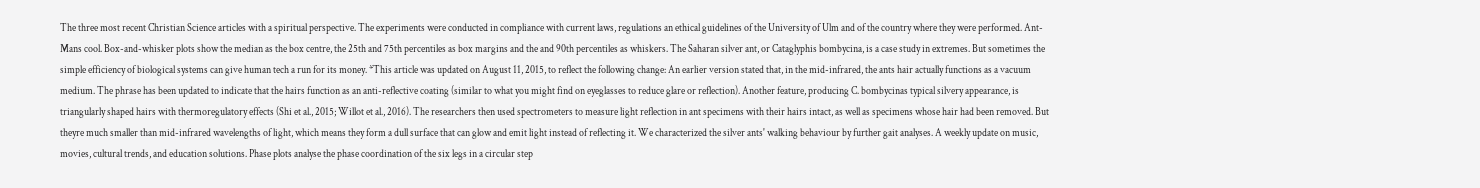The three most recent Christian Science articles with a spiritual perspective. The experiments were conducted in compliance with current laws, regulations an ethical guidelines of the University of Ulm and of the country where they were performed. Ant-Mans cool. Box-and-whisker plots show the median as the box centre, the 25th and 75th percentiles as box margins and the and 90th percentiles as whiskers. The Saharan silver ant, or Cataglyphis bombycina, is a case study in extremes. But sometimes the simple efficiency of biological systems can give human tech a run for its money. *This article was updated on August 11, 2015, to reflect the following change: An earlier version stated that, in the mid-infrared, the ants hair actually functions as a vacuum medium. The phrase has been updated to indicate that the hairs function as an anti-reflective coating (similar to what you might find on eyeglasses to reduce glare or reflection). Another feature, producing C. bombycinas typical silvery appearance, is triangularly shaped hairs with thermoregulatory effects (Shi et al., 2015; Willot et al., 2016). The researchers then used spectrometers to measure light reflection in ant specimens with their hairs intact, as well as specimens whose hair had been removed. But theyre much smaller than mid-infrared wavelengths of light, which means they form a dull surface that can glow and emit light instead of reflecting it. We characterized the silver ants' walking behaviour by further gait analyses. A weekly update on music, movies, cultural trends, and education solutions. Phase plots analyse the phase coordination of the six legs in a circular step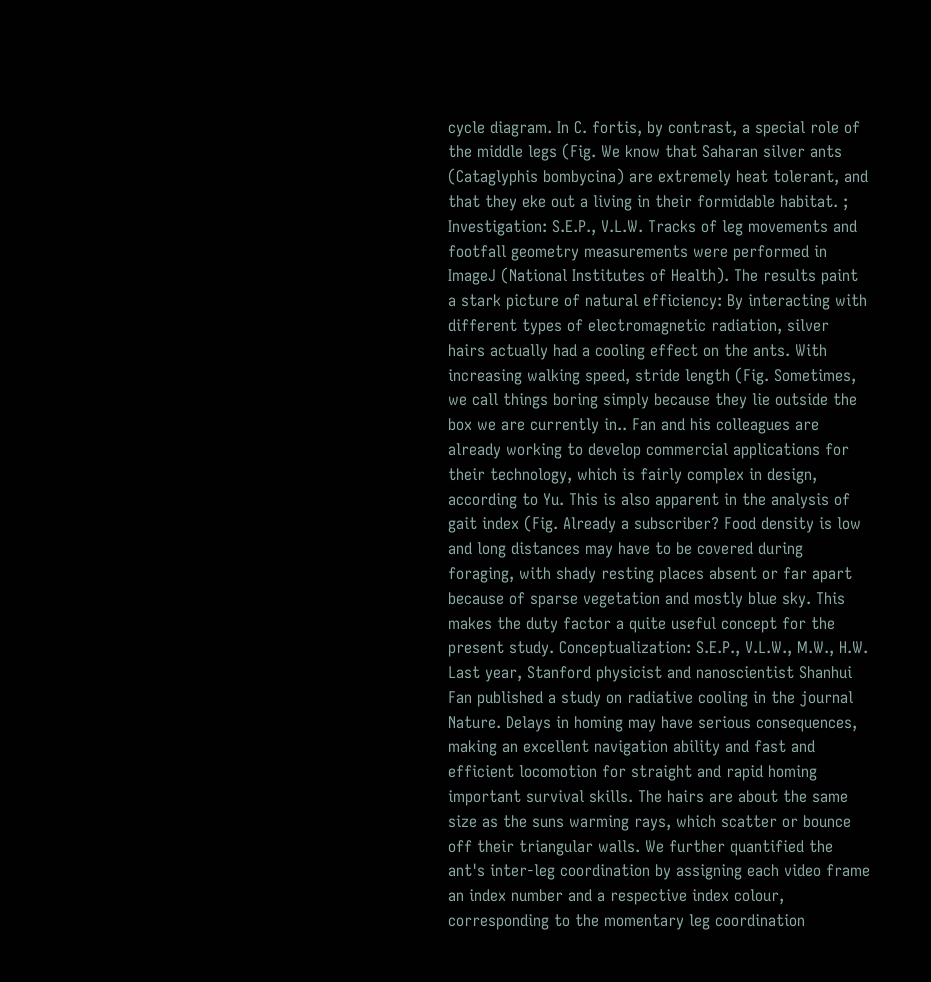cycle diagram. In C. fortis, by contrast, a special role of the middle legs (Fig. We know that Saharan silver ants (Cataglyphis bombycina) are extremely heat tolerant, and that they eke out a living in their formidable habitat. ; Investigation: S.E.P., V.L.W. Tracks of leg movements and footfall geometry measurements were performed in ImageJ (National Institutes of Health). The results paint a stark picture of natural efficiency: By interacting with different types of electromagnetic radiation, silver hairs actually had a cooling effect on the ants. With increasing walking speed, stride length (Fig. Sometimes, we call things boring simply because they lie outside the box we are currently in.. Fan and his colleagues are already working to develop commercial applications for their technology, which is fairly complex in design, according to Yu. This is also apparent in the analysis of gait index (Fig. Already a subscriber? Food density is low and long distances may have to be covered during foraging, with shady resting places absent or far apart because of sparse vegetation and mostly blue sky. This makes the duty factor a quite useful concept for the present study. Conceptualization: S.E.P., V.L.W., M.W., H.W. Last year, Stanford physicist and nanoscientist Shanhui Fan published a study on radiative cooling in the journal Nature. Delays in homing may have serious consequences, making an excellent navigation ability and fast and efficient locomotion for straight and rapid homing important survival skills. The hairs are about the same size as the suns warming rays, which scatter or bounce off their triangular walls. We further quantified the ant's inter-leg coordination by assigning each video frame an index number and a respective index colour, corresponding to the momentary leg coordination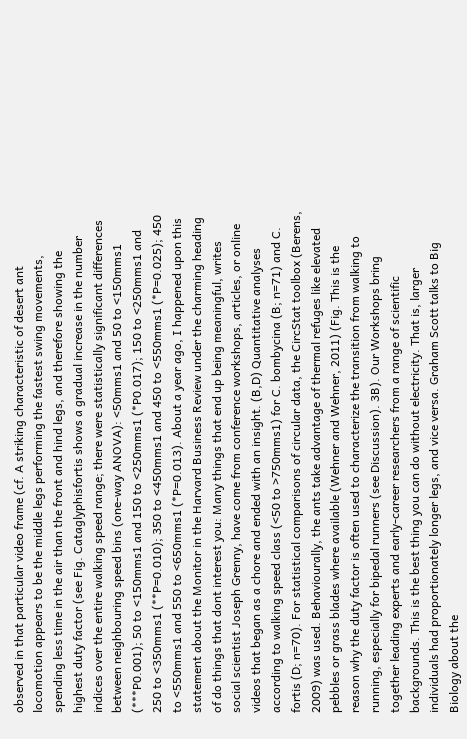observed in that particular video frame (cf. A striking characteristic of desert ant locomotion appears to be the middle legs performing the fastest swing movements, spending less time in the air than the front and hind legs, and therefore showing the highest duty factor (see Fig. Cataglyphisfortis shows a gradual increase in the number indices over the entire walking speed range; there were statistically significant differences between neighbouring speed bins (one-way ANOVA): <50mms1 and 50 to <150mms1 (***P0.001); 50 to <150mms1 and 150 to <250mms1 (*P0.017); 150 to <250mms1 and 250 to <350mms1 (**P=0.010); 350 to <450mms1 and 450 to <550mms1 (*P=0.025); 450 to <550mms1 and 550 to <650mms1 (*P=0.013). About a year ago, I happened upon this statement about the Monitor in the Harvard Business Review under the charming heading of do things that dont interest you: Many things that end up being meaningful, writes social scientist Joseph Grenny, have come from conference workshops, articles, or online videos that began as a chore and ended with an insight. (B,D) Quantitative analyses according to walking speed class (<50 to >750mms1) for C. bombycina (B; n=71) and C. fortis (D; n=70). For statistical comparisons of circular data, the CircStat toolbox (Berens, 2009) was used. Behaviourally, the ants take advantage of thermal refuges like elevated pebbles or grass blades where available (Wehner and Wehner, 2011) (Fig. This is the reason why the duty factor is often used to characterize the transition from walking to running, especially for bipedal runners (see Discussion). 3B). Our Workshops bring together leading experts and early-career researchers from a range of scientific backgrounds. This is the best thing you can do without electricity. That is, larger individuals had proportionately longer legs, and vice versa. Graham Scott talks to Big Biology about the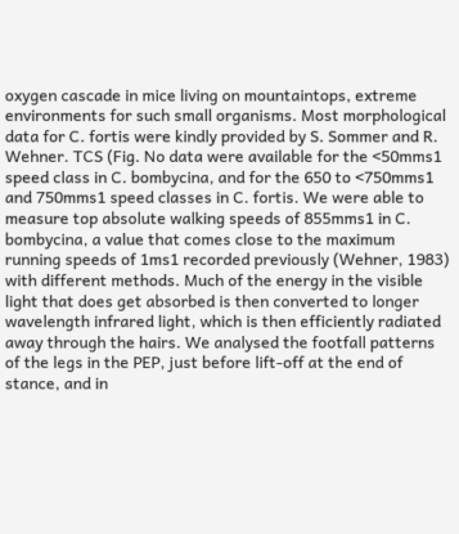oxygen cascade in mice living on mountaintops, extreme environments for such small organisms. Most morphological data for C. fortis were kindly provided by S. Sommer and R. Wehner. TCS (Fig. No data were available for the <50mms1 speed class in C. bombycina, and for the 650 to <750mms1 and 750mms1 speed classes in C. fortis. We were able to measure top absolute walking speeds of 855mms1 in C. bombycina, a value that comes close to the maximum running speeds of 1ms1 recorded previously (Wehner, 1983) with different methods. Much of the energy in the visible light that does get absorbed is then converted to longer wavelength infrared light, which is then efficiently radiated away through the hairs. We analysed the footfall patterns of the legs in the PEP, just before lift-off at the end of stance, and in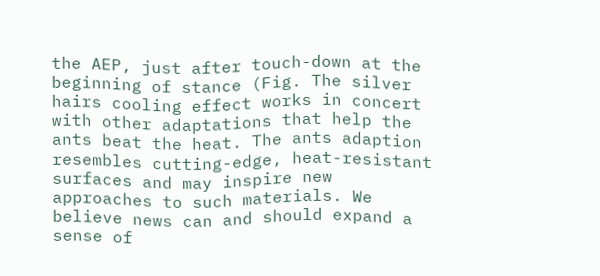the AEP, just after touch-down at the beginning of stance (Fig. The silver hairs cooling effect works in concert with other adaptations that help the ants beat the heat. The ants adaption resembles cutting-edge, heat-resistant surfaces and may inspire new approaches to such materials. We believe news can and should expand a sense of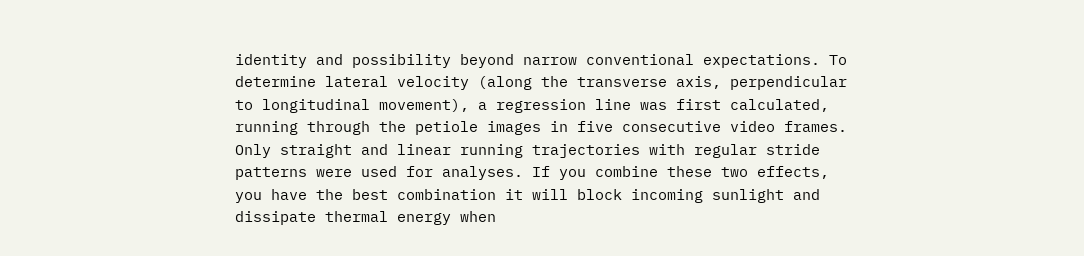identity and possibility beyond narrow conventional expectations. To determine lateral velocity (along the transverse axis, perpendicular to longitudinal movement), a regression line was first calculated, running through the petiole images in five consecutive video frames. Only straight and linear running trajectories with regular stride patterns were used for analyses. If you combine these two effects, you have the best combination it will block incoming sunlight and dissipate thermal energy when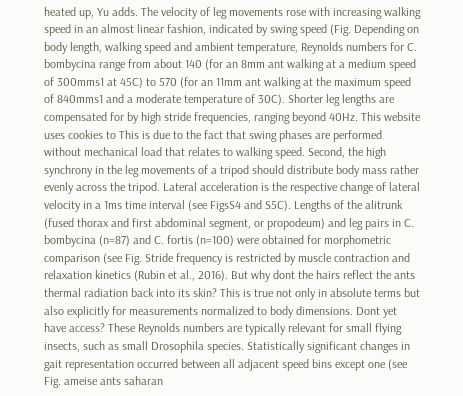heated up, Yu adds. The velocity of leg movements rose with increasing walking speed in an almost linear fashion, indicated by swing speed (Fig. Depending on body length, walking speed and ambient temperature, Reynolds numbers for C. bombycina range from about 140 (for an 8mm ant walking at a medium speed of 300mms1 at 45C) to 570 (for an 11mm ant walking at the maximum speed of 840mms1 and a moderate temperature of 30C). Shorter leg lengths are compensated for by high stride frequencies, ranging beyond 40Hz. This website uses cookies to This is due to the fact that swing phases are performed without mechanical load that relates to walking speed. Second, the high synchrony in the leg movements of a tripod should distribute body mass rather evenly across the tripod. Lateral acceleration is the respective change of lateral velocity in a 1ms time interval (see FigsS4 and S5C). Lengths of the alitrunk (fused thorax and first abdominal segment, or propodeum) and leg pairs in C. bombycina (n=87) and C. fortis (n=100) were obtained for morphometric comparison (see Fig. Stride frequency is restricted by muscle contraction and relaxation kinetics (Rubin et al., 2016). But why dont the hairs reflect the ants thermal radiation back into its skin? This is true not only in absolute terms but also explicitly for measurements normalized to body dimensions. Dont yet have access? These Reynolds numbers are typically relevant for small flying insects, such as small Drosophila species. Statistically significant changes in gait representation occurred between all adjacent speed bins except one (see Fig. ameise ants saharan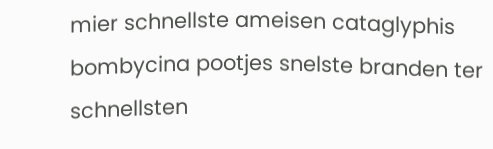mier schnellste ameisen cataglyphis bombycina pootjes snelste branden ter schnellsten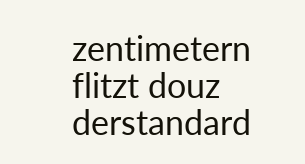zentimetern flitzt douz derstandard